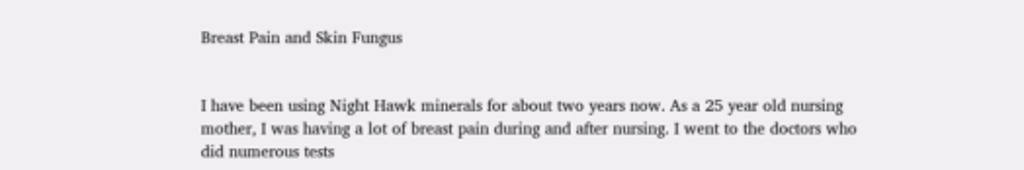Breast Pain and Skin Fungus


I have been using Night Hawk minerals for about two years now. As a 25 year old nursing mother, I was having a lot of breast pain during and after nursing. I went to the doctors who did numerous tests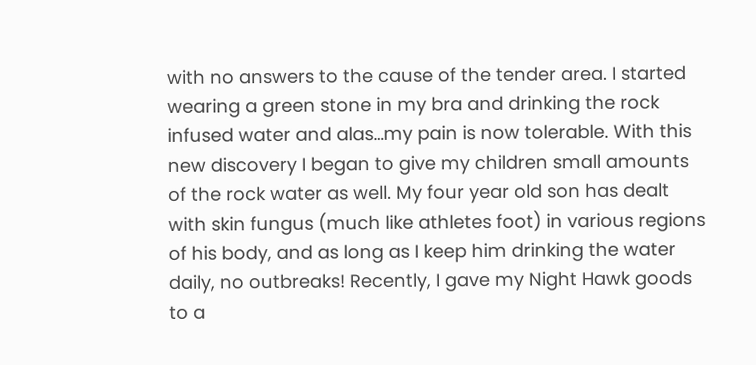with no answers to the cause of the tender area. I started wearing a green stone in my bra and drinking the rock infused water and alas…my pain is now tolerable. With this new discovery I began to give my children small amounts of the rock water as well. My four year old son has dealt with skin fungus (much like athletes foot) in various regions of his body, and as long as I keep him drinking the water daily, no outbreaks! Recently, I gave my Night Hawk goods to a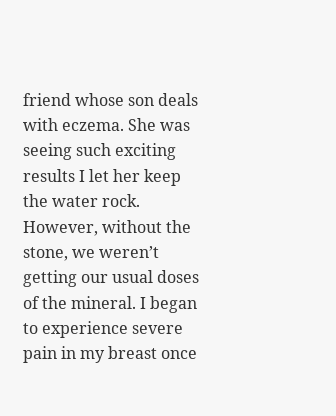friend whose son deals with eczema. She was seeing such exciting results I let her keep the water rock. However, without the stone, we weren’t getting our usual doses of the mineral. I began to experience severe pain in my breast once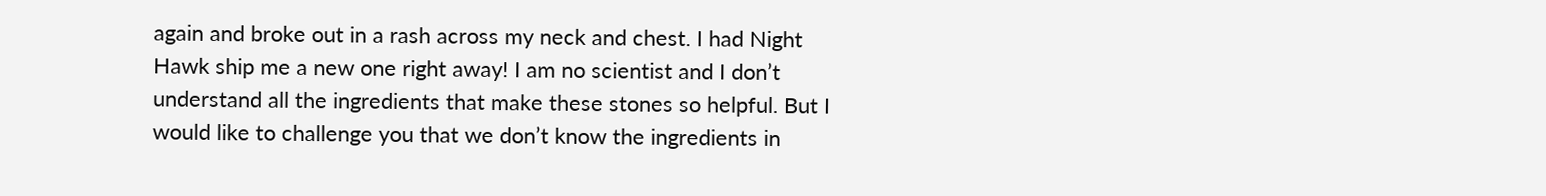again and broke out in a rash across my neck and chest. I had Night Hawk ship me a new one right away! I am no scientist and I don’t understand all the ingredients that make these stones so helpful. But I would like to challenge you that we don’t know the ingredients in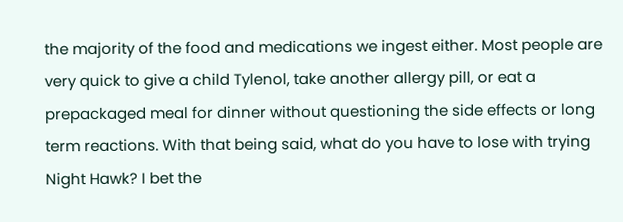the majority of the food and medications we ingest either. Most people are very quick to give a child Tylenol, take another allergy pill, or eat a prepackaged meal for dinner without questioning the side effects or long term reactions. With that being said, what do you have to lose with trying Night Hawk? I bet the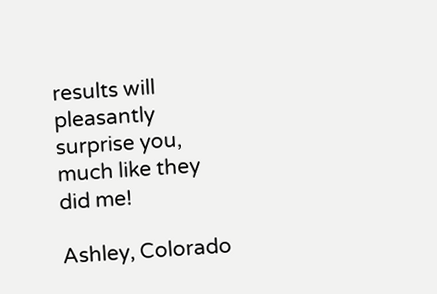results will pleasantly surprise you, much like they did me!

Ashley, Colorado